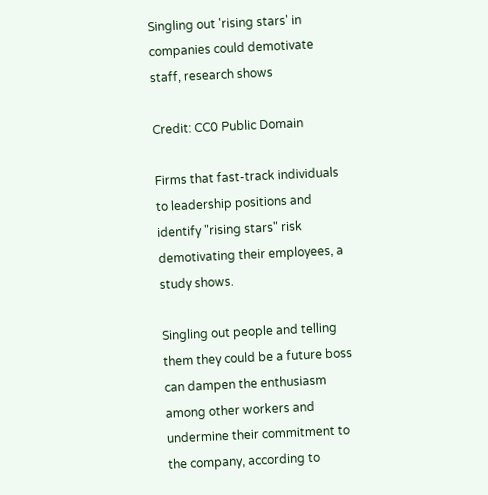Singling out 'rising stars' in companies could demotivate staff, research shows

Credit: CC0 Public Domain

Firms that fast-track individuals to leadership positions and identify "rising stars" risk demotivating their employees, a study shows.

Singling out people and telling them they could be a future boss can dampen the enthusiasm among other workers and undermine their commitment to the company, according to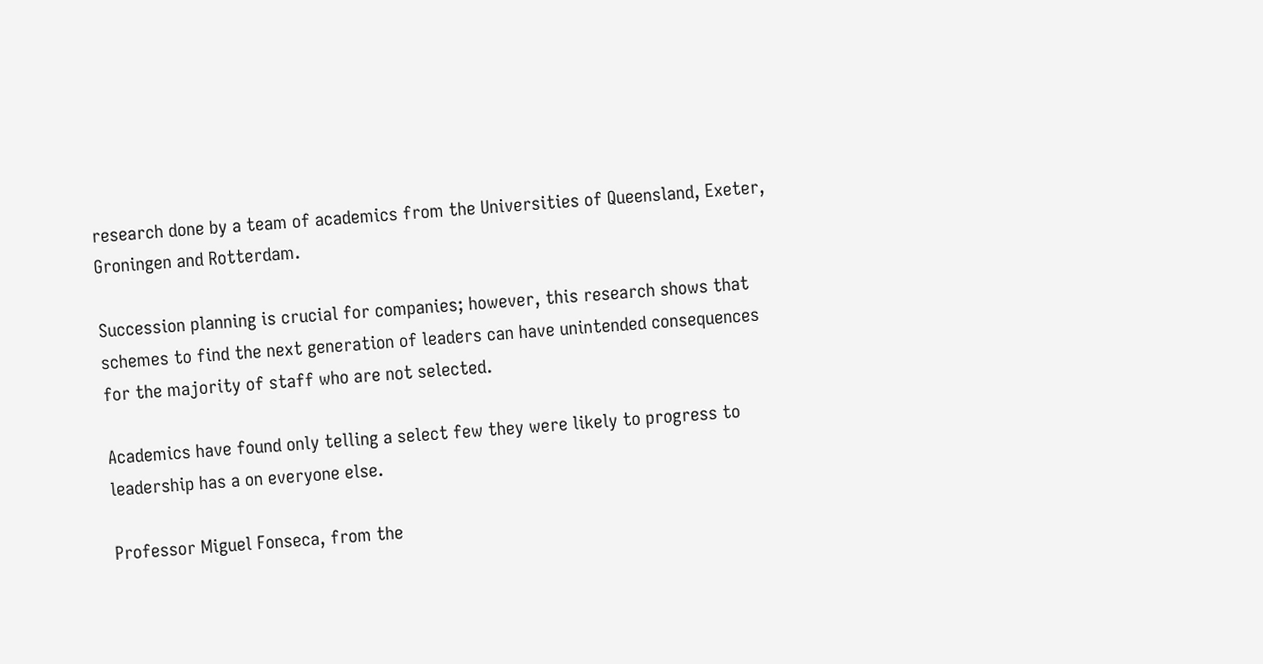research done by a team of academics from the Universities of Queensland, Exeter, Groningen and Rotterdam.

Succession planning is crucial for companies; however, this research shows that schemes to find the next generation of leaders can have unintended consequences for the majority of staff who are not selected.

Academics have found only telling a select few they were likely to progress to leadership has a on everyone else.

Professor Miguel Fonseca, from the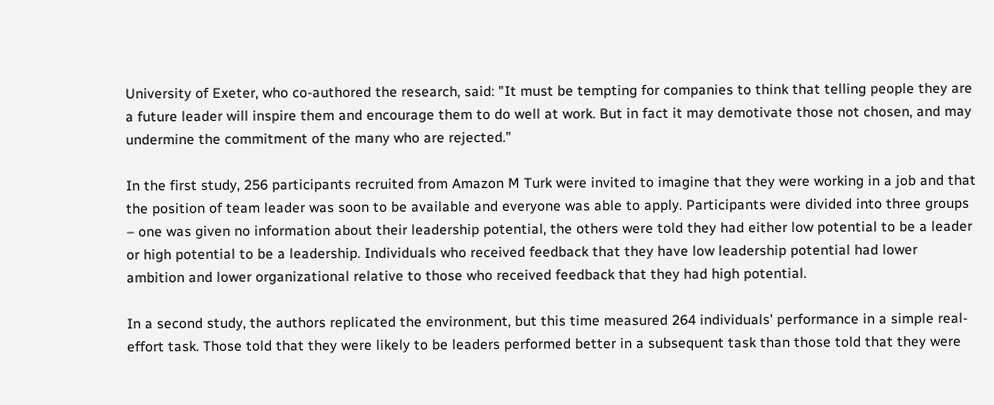University of Exeter, who co-authored the research, said: "It must be tempting for companies to think that telling people they are a future leader will inspire them and encourage them to do well at work. But in fact it may demotivate those not chosen, and may undermine the commitment of the many who are rejected."

In the first study, 256 participants recruited from Amazon M Turk were invited to imagine that they were working in a job and that the position of team leader was soon to be available and everyone was able to apply. Participants were divided into three groups – one was given no information about their leadership potential, the others were told they had either low potential to be a leader or high potential to be a leadership. Individuals who received feedback that they have low leadership potential had lower ambition and lower organizational relative to those who received feedback that they had high potential.

In a second study, the authors replicated the environment, but this time measured 264 individuals' performance in a simple real-effort task. Those told that they were likely to be leaders performed better in a subsequent task than those told that they were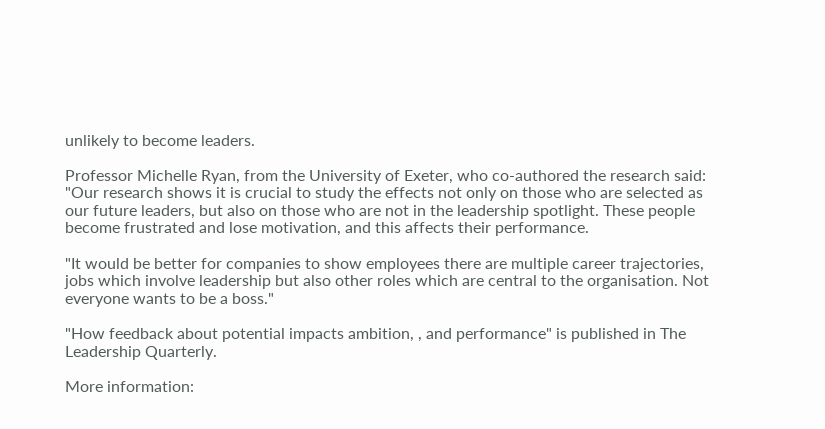unlikely to become leaders.

Professor Michelle Ryan, from the University of Exeter, who co-authored the research said: "Our research shows it is crucial to study the effects not only on those who are selected as our future leaders, but also on those who are not in the leadership spotlight. These people become frustrated and lose motivation, and this affects their performance.

"It would be better for companies to show employees there are multiple career trajectories, jobs which involve leadership but also other roles which are central to the organisation. Not everyone wants to be a boss."

"How feedback about potential impacts ambition, , and performance" is published in The Leadership Quarterly.

More information: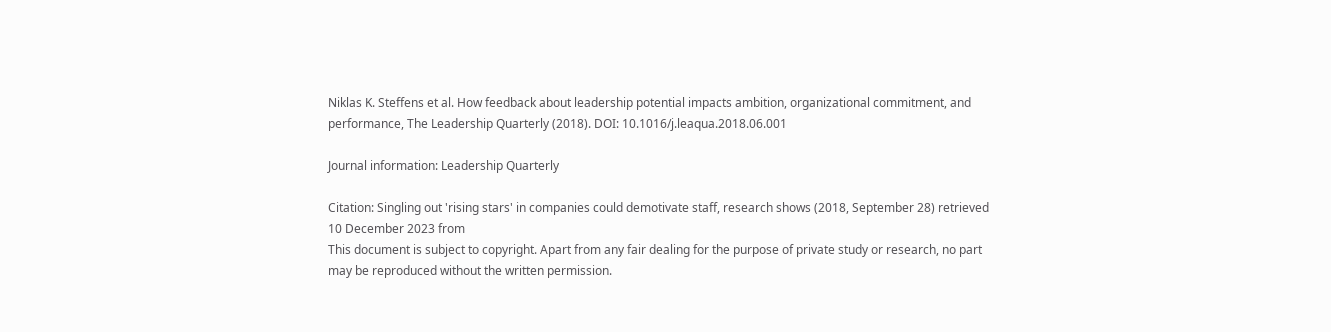Niklas K. Steffens et al. How feedback about leadership potential impacts ambition, organizational commitment, and performance, The Leadership Quarterly (2018). DOI: 10.1016/j.leaqua.2018.06.001

Journal information: Leadership Quarterly

Citation: Singling out 'rising stars' in companies could demotivate staff, research shows (2018, September 28) retrieved 10 December 2023 from
This document is subject to copyright. Apart from any fair dealing for the purpose of private study or research, no part may be reproduced without the written permission.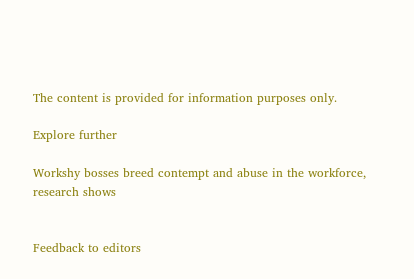The content is provided for information purposes only.

Explore further

Workshy bosses breed contempt and abuse in the workforce, research shows


Feedback to editors